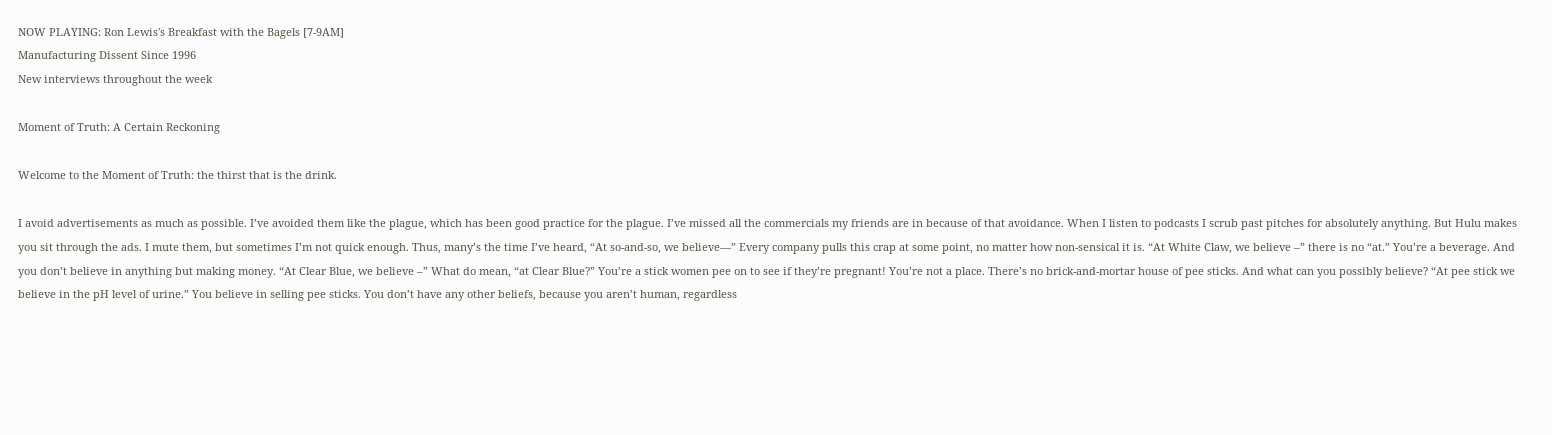NOW PLAYING: Ron Lewis's Breakfast with the Bagels [7-9AM]
Manufacturing Dissent Since 1996
New interviews throughout the week

Moment of Truth: A Certain Reckoning

Welcome to the Moment of Truth: the thirst that is the drink.

I avoid advertisements as much as possible. I’ve avoided them like the plague, which has been good practice for the plague. I’ve missed all the commercials my friends are in because of that avoidance. When I listen to podcasts I scrub past pitches for absolutely anything. But Hulu makes you sit through the ads. I mute them, but sometimes I’m not quick enough. Thus, many’s the time I’ve heard, “At so-and-so, we believe—” Every company pulls this crap at some point, no matter how non-sensical it is. “At White Claw, we believe –” there is no “at.” You’re a beverage. And you don’t believe in anything but making money. “At Clear Blue, we believe –” What do mean, “at Clear Blue?” You’re a stick women pee on to see if they’re pregnant! You’re not a place. There’s no brick-and-mortar house of pee sticks. And what can you possibly believe? “At pee stick we believe in the pH level of urine.” You believe in selling pee sticks. You don’t have any other beliefs, because you aren’t human, regardless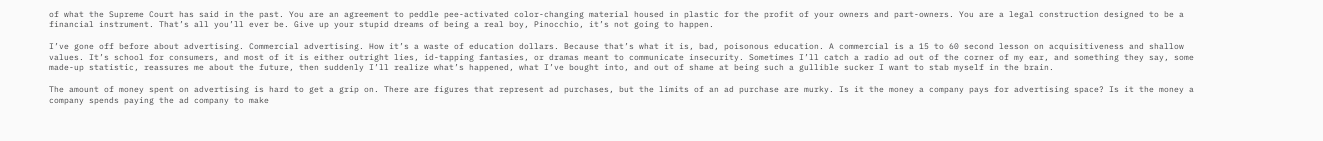of what the Supreme Court has said in the past. You are an agreement to peddle pee-activated color-changing material housed in plastic for the profit of your owners and part-owners. You are a legal construction designed to be a financial instrument. That’s all you’ll ever be. Give up your stupid dreams of being a real boy, Pinocchio, it’s not going to happen.

I’ve gone off before about advertising. Commercial advertising. How it’s a waste of education dollars. Because that’s what it is, bad, poisonous education. A commercial is a 15 to 60 second lesson on acquisitiveness and shallow values. It’s school for consumers, and most of it is either outright lies, id-tapping fantasies, or dramas meant to communicate insecurity. Sometimes I’ll catch a radio ad out of the corner of my ear, and something they say, some made-up statistic, reassures me about the future, then suddenly I’ll realize what’s happened, what I’ve bought into, and out of shame at being such a gullible sucker I want to stab myself in the brain.

The amount of money spent on advertising is hard to get a grip on. There are figures that represent ad purchases, but the limits of an ad purchase are murky. Is it the money a company pays for advertising space? Is it the money a company spends paying the ad company to make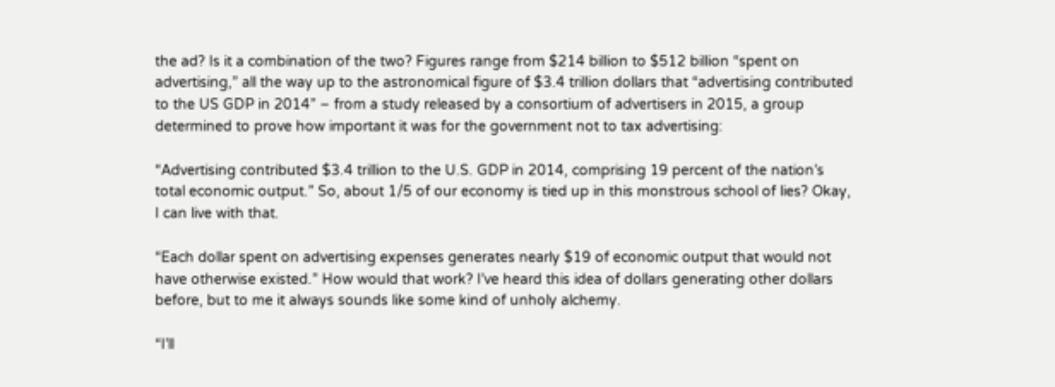the ad? Is it a combination of the two? Figures range from $214 billion to $512 billion “spent on advertising,” all the way up to the astronomical figure of $3.4 trillion dollars that “advertising contributed to the US GDP in 2014” – from a study released by a consortium of advertisers in 2015, a group determined to prove how important it was for the government not to tax advertising:

“Advertising contributed $3.4 trillion to the U.S. GDP in 2014, comprising 19 percent of the nation’s total economic output.” So, about 1/5 of our economy is tied up in this monstrous school of lies? Okay, I can live with that.

“Each dollar spent on advertising expenses generates nearly $19 of economic output that would not have otherwise existed.” How would that work? I’ve heard this idea of dollars generating other dollars before, but to me it always sounds like some kind of unholy alchemy.

“I’ll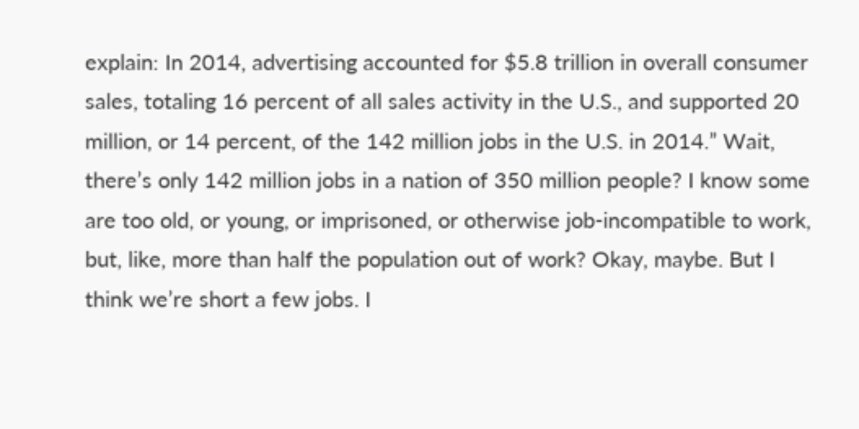explain: In 2014, advertising accounted for $5.8 trillion in overall consumer sales, totaling 16 percent of all sales activity in the U.S., and supported 20 million, or 14 percent, of the 142 million jobs in the U.S. in 2014.” Wait, there’s only 142 million jobs in a nation of 350 million people? I know some are too old, or young, or imprisoned, or otherwise job-incompatible to work, but, like, more than half the population out of work? Okay, maybe. But I think we’re short a few jobs. I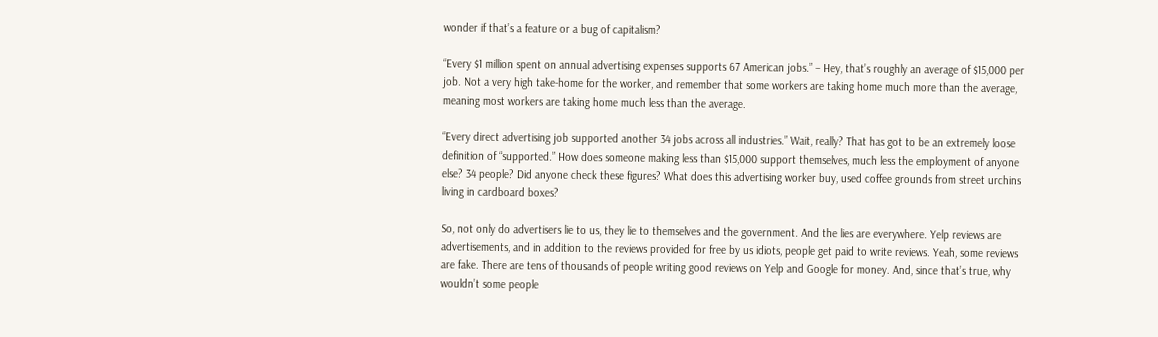wonder if that’s a feature or a bug of capitalism?

“Every $1 million spent on annual advertising expenses supports 67 American jobs.” – Hey, that’s roughly an average of $15,000 per job. Not a very high take-home for the worker, and remember that some workers are taking home much more than the average, meaning most workers are taking home much less than the average.

“Every direct advertising job supported another 34 jobs across all industries.” Wait, really? That has got to be an extremely loose definition of “supported.” How does someone making less than $15,000 support themselves, much less the employment of anyone else? 34 people? Did anyone check these figures? What does this advertising worker buy, used coffee grounds from street urchins living in cardboard boxes?

So, not only do advertisers lie to us, they lie to themselves and the government. And the lies are everywhere. Yelp reviews are advertisements, and in addition to the reviews provided for free by us idiots, people get paid to write reviews. Yeah, some reviews are fake. There are tens of thousands of people writing good reviews on Yelp and Google for money. And, since that’s true, why wouldn’t some people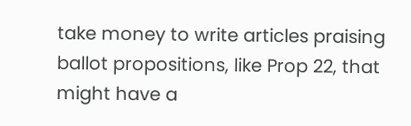take money to write articles praising ballot propositions, like Prop 22, that might have a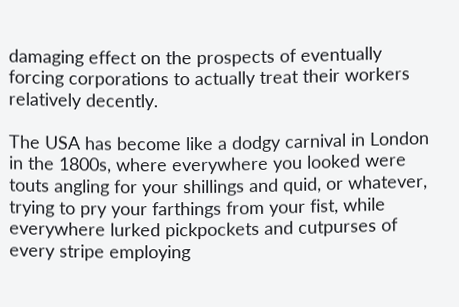damaging effect on the prospects of eventually forcing corporations to actually treat their workers relatively decently.

The USA has become like a dodgy carnival in London in the 1800s, where everywhere you looked were touts angling for your shillings and quid, or whatever, trying to pry your farthings from your fist, while everywhere lurked pickpockets and cutpurses of every stripe employing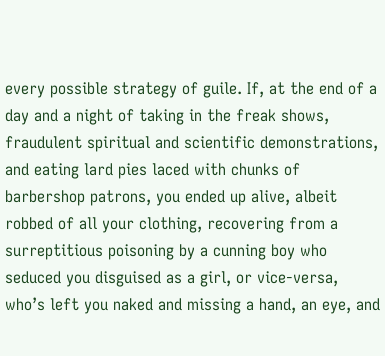every possible strategy of guile. If, at the end of a day and a night of taking in the freak shows, fraudulent spiritual and scientific demonstrations, and eating lard pies laced with chunks of barbershop patrons, you ended up alive, albeit robbed of all your clothing, recovering from a surreptitious poisoning by a cunning boy who seduced you disguised as a girl, or vice-versa, who’s left you naked and missing a hand, an eye, and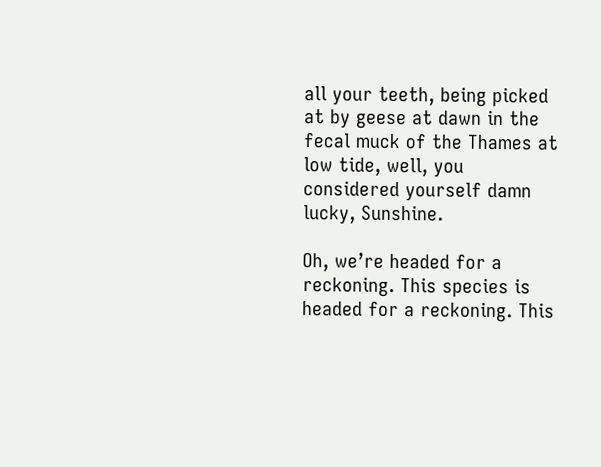all your teeth, being picked at by geese at dawn in the fecal muck of the Thames at low tide, well, you considered yourself damn lucky, Sunshine.

Oh, we’re headed for a reckoning. This species is headed for a reckoning. This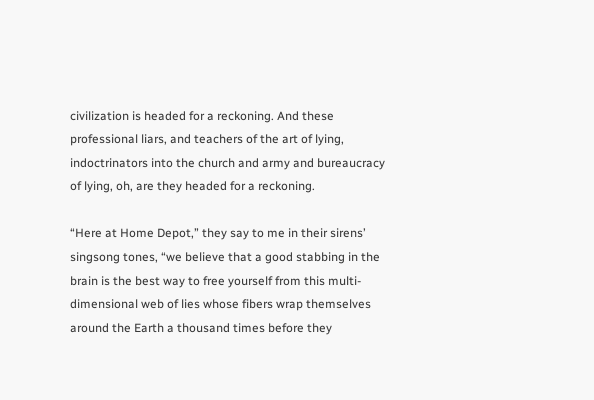civilization is headed for a reckoning. And these professional liars, and teachers of the art of lying, indoctrinators into the church and army and bureaucracy of lying, oh, are they headed for a reckoning.

“Here at Home Depot,” they say to me in their sirens’ singsong tones, “we believe that a good stabbing in the brain is the best way to free yourself from this multi-dimensional web of lies whose fibers wrap themselves around the Earth a thousand times before they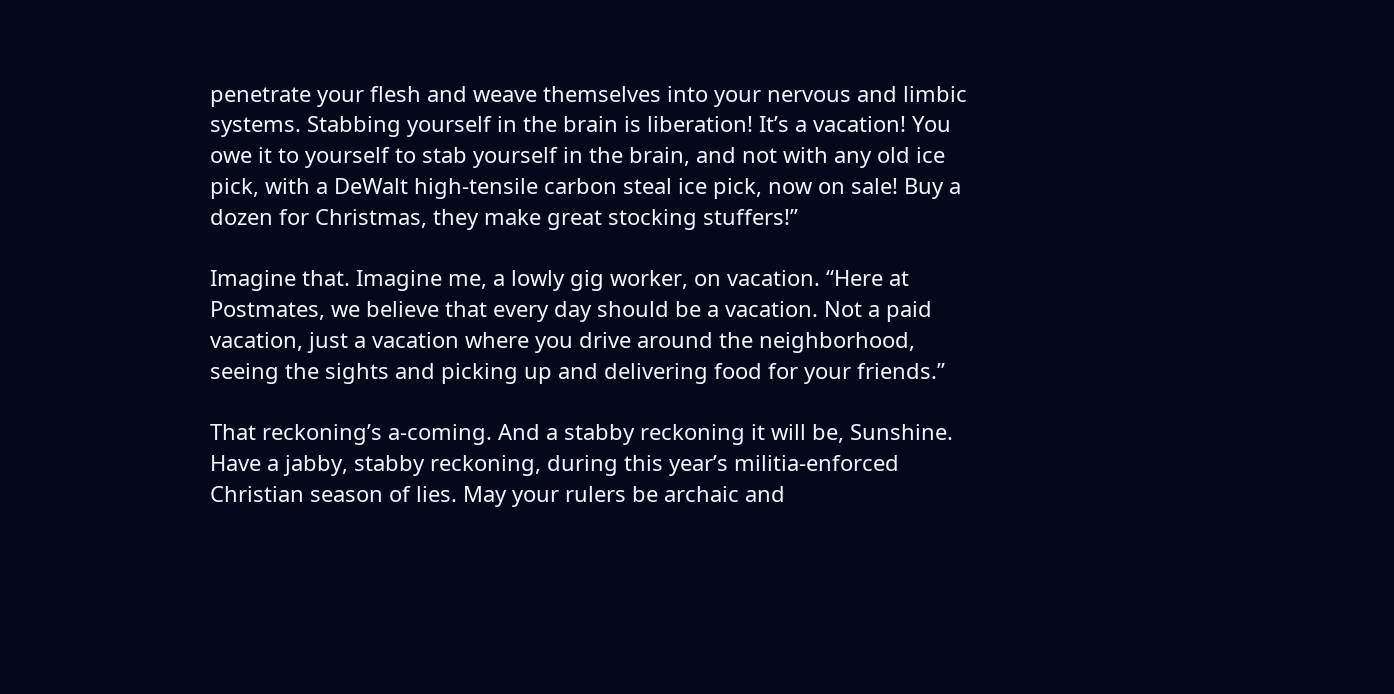penetrate your flesh and weave themselves into your nervous and limbic systems. Stabbing yourself in the brain is liberation! It’s a vacation! You owe it to yourself to stab yourself in the brain, and not with any old ice pick, with a DeWalt high-tensile carbon steal ice pick, now on sale! Buy a dozen for Christmas, they make great stocking stuffers!”

Imagine that. Imagine me, a lowly gig worker, on vacation. “Here at Postmates, we believe that every day should be a vacation. Not a paid vacation, just a vacation where you drive around the neighborhood, seeing the sights and picking up and delivering food for your friends.”

That reckoning’s a-coming. And a stabby reckoning it will be, Sunshine. Have a jabby, stabby reckoning, during this year’s militia-enforced Christian season of lies. May your rulers be archaic and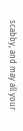scabby, and may all your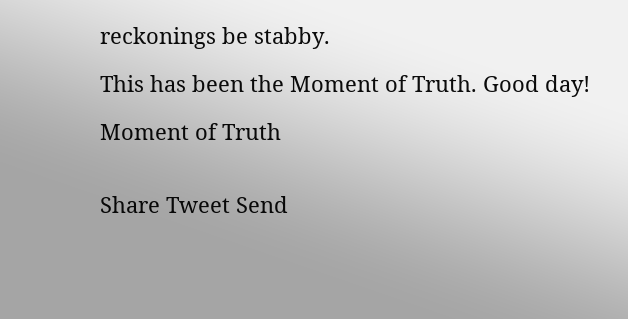reckonings be stabby.

This has been the Moment of Truth. Good day!

Moment of Truth


Share Tweet Send